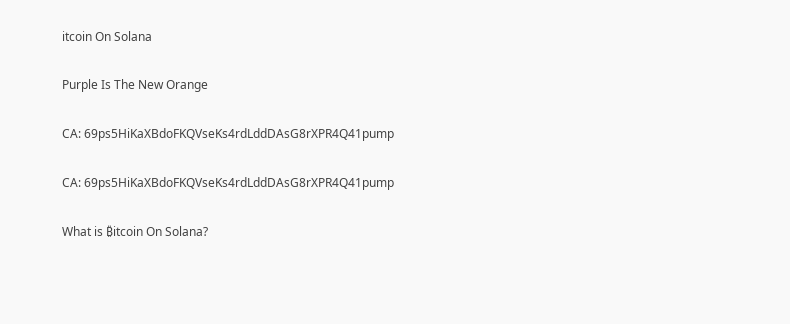itcoin On Solana

Purple Is The New Orange

CA: 69ps5HiKaXBdoFKQVseKs4rdLddDAsG8rXPR4Q41pump

CA: 69ps5HiKaXBdoFKQVseKs4rdLddDAsG8rXPR4Q41pump

What is ₿itcoin On Solana?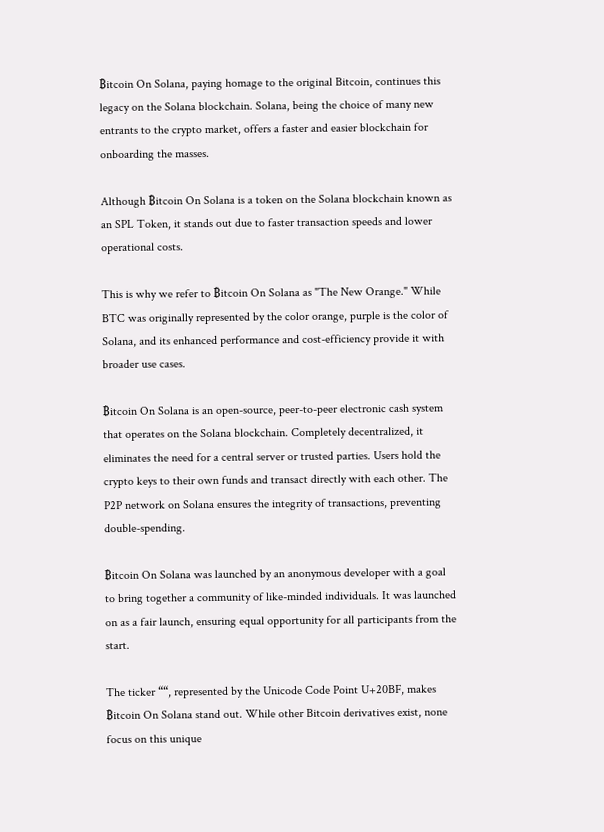₿itcoin On Solana, paying homage to the original Bitcoin, continues this legacy on the Solana blockchain. Solana, being the choice of many new entrants to the crypto market, offers a faster and easier blockchain for onboarding the masses.

Although ₿itcoin On Solana is a token on the Solana blockchain known as an SPL Token, it stands out due to faster transaction speeds and lower operational costs.

This is why we refer to ₿itcoin On Solana as "The New Orange." While BTC was originally represented by the color orange, purple is the color of Solana, and its enhanced performance and cost-efficiency provide it with broader use cases.

₿itcoin On Solana is an open-source, peer-to-peer electronic cash system that operates on the Solana blockchain. Completely decentralized, it eliminates the need for a central server or trusted parties. Users hold the crypto keys to their own funds and transact directly with each other. The P2P network on Solana ensures the integrity of transactions, preventing double-spending.

₿itcoin On Solana was launched by an anonymous developer with a goal to bring together a community of like-minded individuals. It was launched on as a fair launch, ensuring equal opportunity for all participants from the start.

The ticker ““, represented by the Unicode Code Point U+20BF, makes ₿itcoin On Solana stand out. While other Bitcoin derivatives exist, none focus on this unique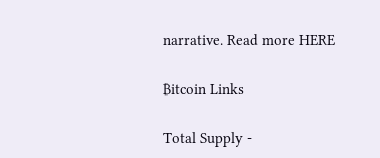narrative. Read more HERE

₿itcoin Links

Total Supply -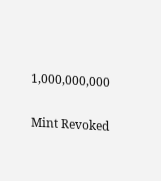1,000,000,000

Mint Revoked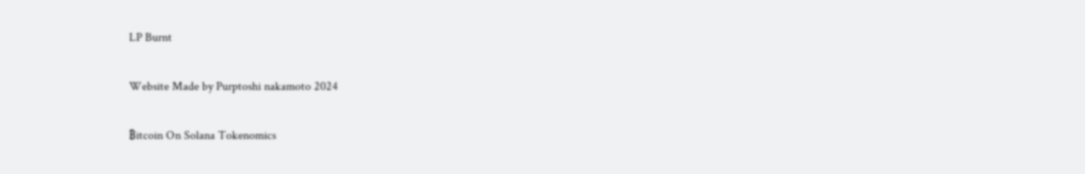LP Burnt

Website Made by Purptoshi nakamoto 2024

₿itcoin On Solana Tokenomics